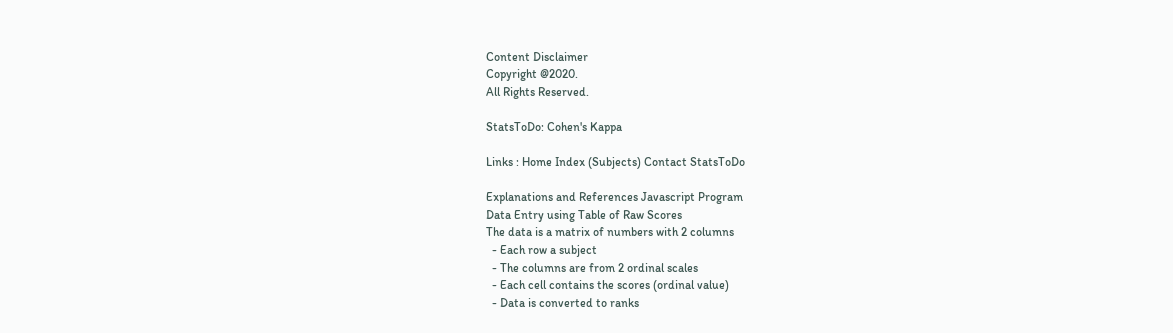Content Disclaimer
Copyright @2020.
All Rights Reserved.

StatsToDo: Cohen's Kappa

Links : Home Index (Subjects) Contact StatsToDo

Explanations and References Javascript Program
Data Entry using Table of Raw Scores
The data is a matrix of numbers with 2 columns
  - Each row a subject
  - The columns are from 2 ordinal scales
  - Each cell contains the scores (ordinal value)
  - Data is converted to ranks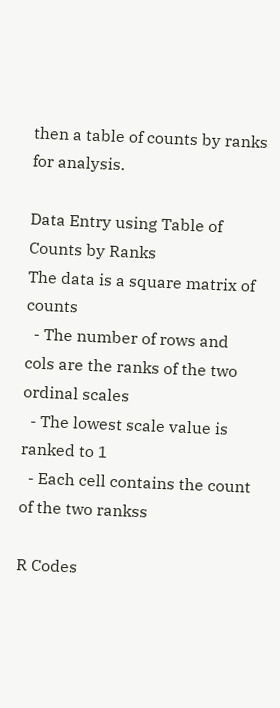then a table of counts by ranks for analysis.

Data Entry using Table of Counts by Ranks
The data is a square matrix of counts
  - The number of rows and cols are the ranks of the two ordinal scales
  - The lowest scale value is ranked to 1
  - Each cell contains the count of the two rankss

R Codes